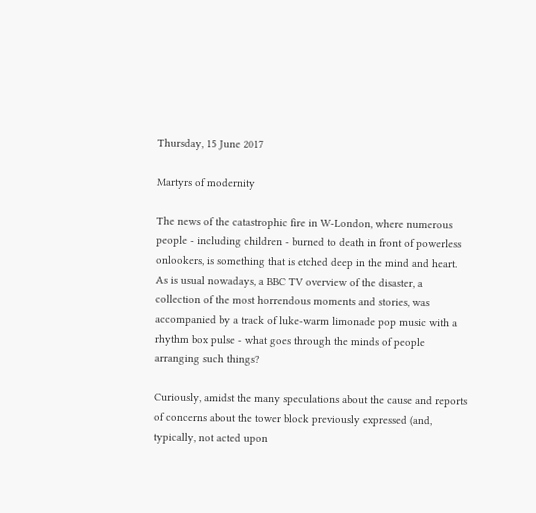Thursday, 15 June 2017

Martyrs of modernity

The news of the catastrophic fire in W-London, where numerous people - including children - burned to death in front of powerless onlookers, is something that is etched deep in the mind and heart.  As is usual nowadays, a BBC TV overview of the disaster, a collection of the most horrendous moments and stories, was accompanied by a track of luke-warm limonade pop music with a rhythm box pulse - what goes through the minds of people arranging such things?

Curiously, amidst the many speculations about the cause and reports of concerns about the tower block previously expressed (and, typically, not acted upon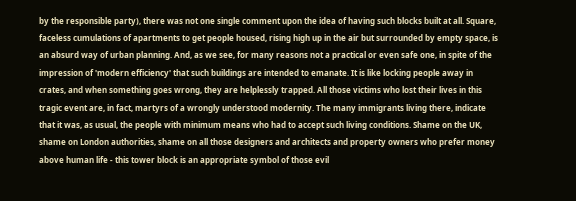by the responsible party), there was not one single comment upon the idea of having such blocks built at all. Square, faceless cumulations of apartments to get people housed, rising high up in the air but surrounded by empty space, is an absurd way of urban planning. And, as we see, for many reasons not a practical or even safe one, in spite of the impression of 'modern efficiency' that such buildings are intended to emanate. It is like locking people away in crates, and when something goes wrong, they are helplessly trapped. All those victims who lost their lives in this tragic event are, in fact, martyrs of a wrongly understood modernity. The many immigrants living there, indicate that it was, as usual, the people with minimum means who had to accept such living conditions. Shame on the UK, shame on London authorities, shame on all those designers and architects and property owners who prefer money above human life - this tower block is an appropriate symbol of those evil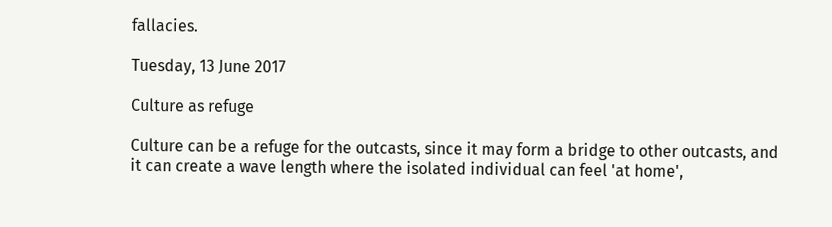fallacies.

Tuesday, 13 June 2017

Culture as refuge

Culture can be a refuge for the outcasts, since it may form a bridge to other outcasts, and it can create a wave length where the isolated individual can feel 'at home',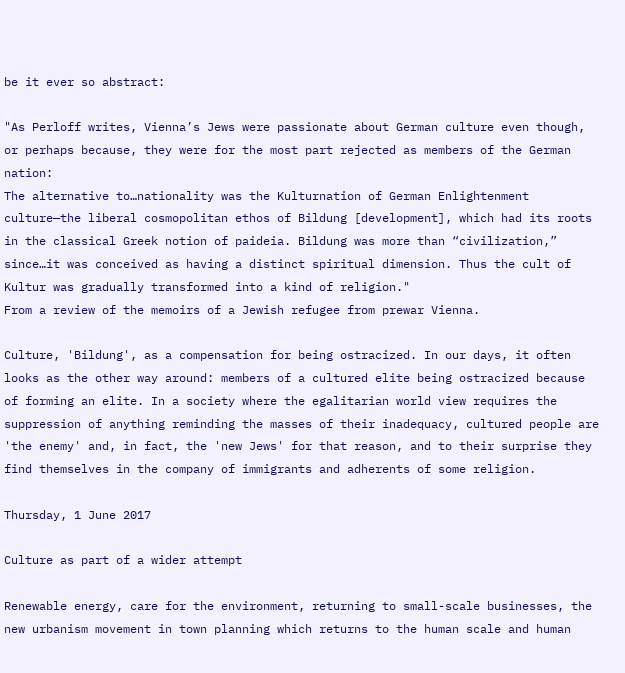be it ever so abstract:

"As Perloff writes, Vienna’s Jews were passionate about German culture even though, or perhaps because, they were for the most part rejected as members of the German nation:
The alternative to…nationality was the Kulturnation of German Enlightenment culture—the liberal cosmopolitan ethos of Bildung [development], which had its roots in the classical Greek notion of paideia. Bildung was more than “civilization,” since…it was conceived as having a distinct spiritual dimension. Thus the cult of Kultur was gradually transformed into a kind of religion."
From a review of the memoirs of a Jewish refugee from prewar Vienna.

Culture, 'Bildung', as a compensation for being ostracized. In our days, it often looks as the other way around: members of a cultured elite being ostracized because of forming an elite. In a society where the egalitarian world view requires the suppression of anything reminding the masses of their inadequacy, cultured people are 'the enemy' and, in fact, the 'new Jews' for that reason, and to their surprise they find themselves in the company of immigrants and adherents of some religion.

Thursday, 1 June 2017

Culture as part of a wider attempt

Renewable energy, care for the environment, returning to small-scale businesses, the new urbanism movement in town planning which returns to the human scale and human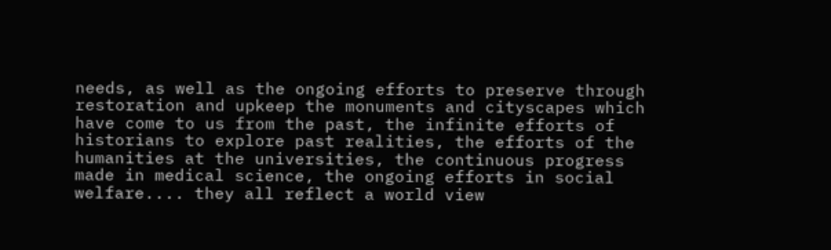needs, as well as the ongoing efforts to preserve through restoration and upkeep the monuments and cityscapes which have come to us from the past, the infinite efforts of historians to explore past realities, the efforts of the humanities at the universities, the continuous progress made in medical science, the ongoing efforts in social welfare.... they all reflect a world view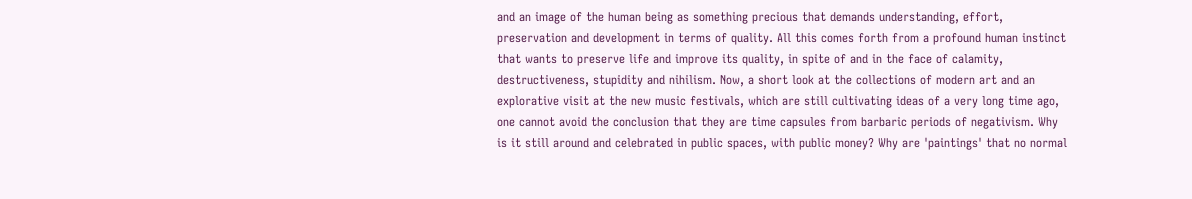and an image of the human being as something precious that demands understanding, effort, preservation and development in terms of quality. All this comes forth from a profound human instinct that wants to preserve life and improve its quality, in spite of and in the face of calamity, destructiveness, stupidity and nihilism. Now, a short look at the collections of modern art and an explorative visit at the new music festivals, which are still cultivating ideas of a very long time ago, one cannot avoid the conclusion that they are time capsules from barbaric periods of negativism. Why is it still around and celebrated in public spaces, with public money? Why are 'paintings' that no normal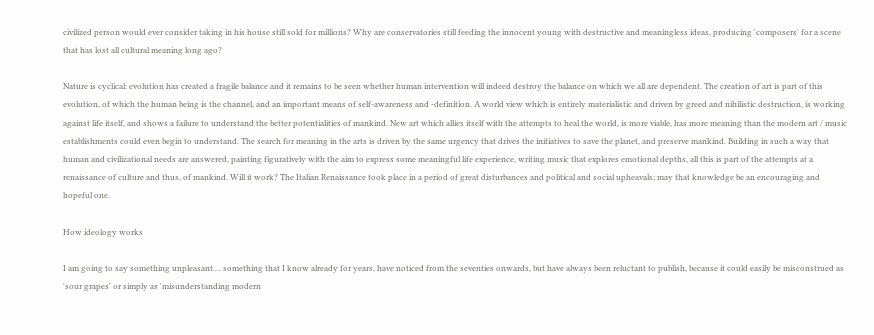civilized person would ever consider taking in his house still sold for millions? Why are conservatories still feeding the innocent young with destructive and meaningless ideas, producing 'composers' for a scene that has lost all cultural meaning long ago?

Nature is cyclical: evolution has created a fragile balance and it remains to be seen whether human intervention will indeed destroy the balance on which we all are dependent. The creation of art is part of this evolution, of which the human being is the channel, and an important means of self-awareness and -definition. A world view which is entirely materialistic and driven by greed and nihilistic destruction, is working against life itself, and shows a failure to understand the better potentialities of mankind. New art which allies itself with the attempts to heal the world, is more viable, has more meaning than the modern art / music establishments could even begin to understand. The search for meaning in the arts is driven by the same urgency that drives the initiatives to save the planet, and preserve mankind. Building in such a way that human and civilizational needs are answered, painting figuratively with the aim to express some meaningful life experience, writing music that explores emotional depths, all this is part of the attempts at a renaissance of culture and thus, of mankind. Will it work? The Italian Renaissance took place in a period of great disturbances and political and social upheavals; may that knowledge be an encouraging and hopeful one.

How ideology works

I am going to say something unpleasant.... something that I know already for years, have noticed from the seventies onwards, but have always been reluctant to publish, because it could easily be misconstrued as 'sour grapes' or simply as 'misunderstanding modern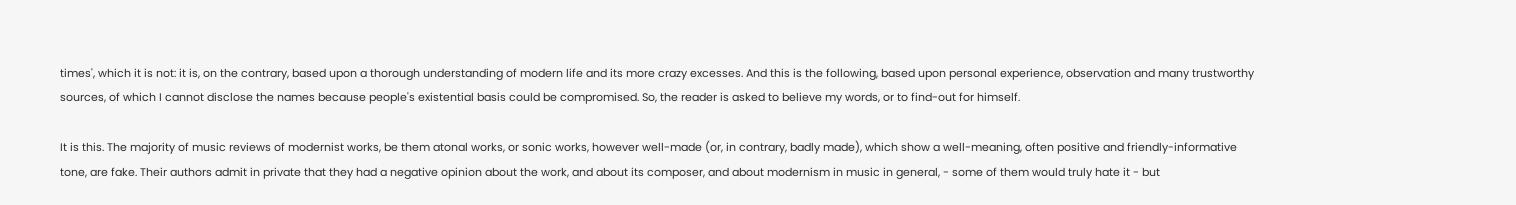times', which it is not: it is, on the contrary, based upon a thorough understanding of modern life and its more crazy excesses. And this is the following, based upon personal experience, observation and many trustworthy sources, of which I cannot disclose the names because people's existential basis could be compromised. So, the reader is asked to believe my words, or to find-out for himself.

It is this. The majority of music reviews of modernist works, be them atonal works, or sonic works, however well-made (or, in contrary, badly made), which show a well-meaning, often positive and friendly-informative tone, are fake. Their authors admit in private that they had a negative opinion about the work, and about its composer, and about modernism in music in general, - some of them would truly hate it - but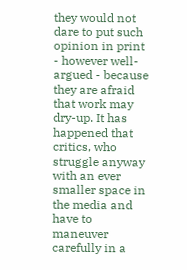they would not dare to put such opinion in print - however well-argued - because they are afraid that work may dry-up. It has happened that critics, who struggle anyway with an ever smaller space in the media and have to maneuver carefully in a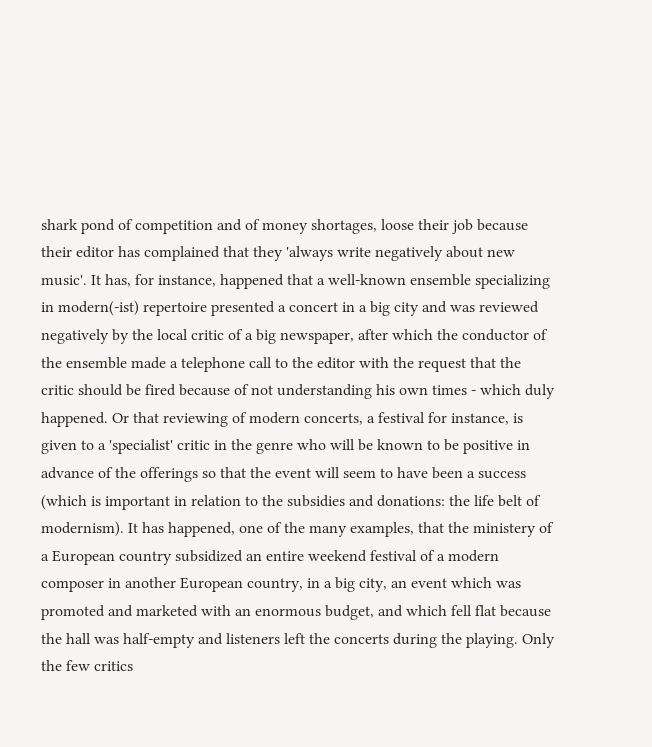shark pond of competition and of money shortages, loose their job because their editor has complained that they 'always write negatively about new music'. It has, for instance, happened that a well-known ensemble specializing in modern(-ist) repertoire presented a concert in a big city and was reviewed negatively by the local critic of a big newspaper, after which the conductor of the ensemble made a telephone call to the editor with the request that the critic should be fired because of not understanding his own times - which duly happened. Or that reviewing of modern concerts, a festival for instance, is given to a 'specialist' critic in the genre who will be known to be positive in advance of the offerings so that the event will seem to have been a success (which is important in relation to the subsidies and donations: the life belt of modernism). It has happened, one of the many examples, that the ministery of a European country subsidized an entire weekend festival of a modern composer in another European country, in a big city, an event which was promoted and marketed with an enormous budget, and which fell flat because the hall was half-empty and listeners left the concerts during the playing. Only the few critics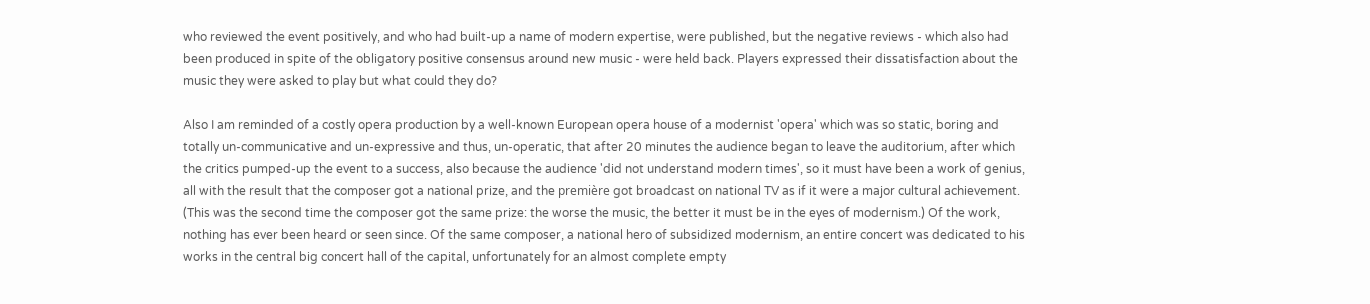who reviewed the event positively, and who had built-up a name of modern expertise, were published, but the negative reviews - which also had been produced in spite of the obligatory positive consensus around new music - were held back. Players expressed their dissatisfaction about the music they were asked to play but what could they do?

Also I am reminded of a costly opera production by a well-known European opera house of a modernist 'opera' which was so static, boring and totally un-communicative and un-expressive and thus, un-operatic, that after 20 minutes the audience began to leave the auditorium, after which the critics pumped-up the event to a success, also because the audience 'did not understand modern times', so it must have been a work of genius, all with the result that the composer got a national prize, and the première got broadcast on national TV as if it were a major cultural achievement. (This was the second time the composer got the same prize: the worse the music, the better it must be in the eyes of modernism.) Of the work, nothing has ever been heard or seen since. Of the same composer, a national hero of subsidized modernism, an entire concert was dedicated to his works in the central big concert hall of the capital, unfortunately for an almost complete empty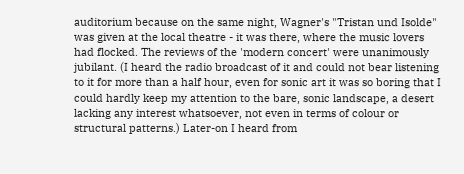auditorium because on the same night, Wagner's "Tristan und Isolde" was given at the local theatre - it was there, where the music lovers had flocked. The reviews of the 'modern concert' were unanimously jubilant. (I heard the radio broadcast of it and could not bear listening to it for more than a half hour, even for sonic art it was so boring that I could hardly keep my attention to the bare, sonic landscape, a desert lacking any interest whatsoever, not even in terms of colour or structural patterns.) Later-on I heard from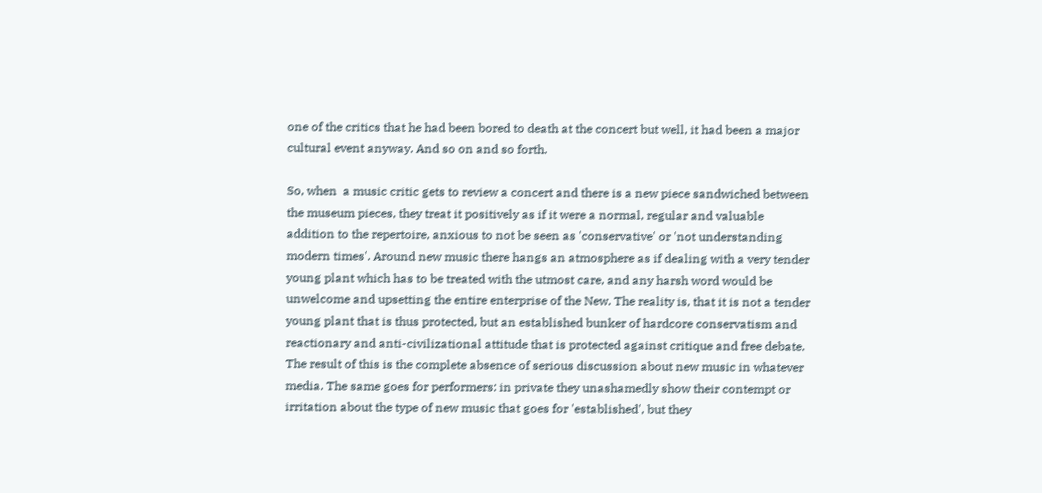one of the critics that he had been bored to death at the concert but well, it had been a major cultural event anyway. And so on and so forth.

So, when  a music critic gets to review a concert and there is a new piece sandwiched between the museum pieces, they treat it positively as if it were a normal, regular and valuable addition to the repertoire, anxious to not be seen as 'conservative' or 'not understanding modern times'. Around new music there hangs an atmosphere as if dealing with a very tender young plant which has to be treated with the utmost care, and any harsh word would be unwelcome and upsetting the entire enterprise of the New. The reality is, that it is not a tender young plant that is thus protected, but an established bunker of hardcore conservatism and reactionary and anti-civilizational attitude that is protected against critique and free debate. The result of this is the complete absence of serious discussion about new music in whatever media. The same goes for performers: in private they unashamedly show their contempt or irritation about the type of new music that goes for 'established', but they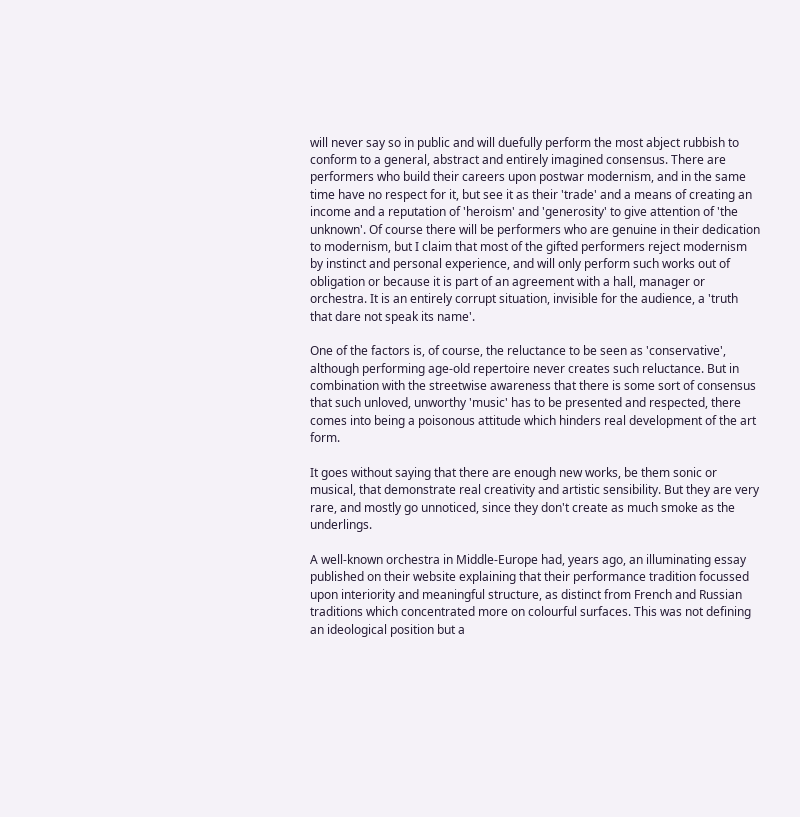will never say so in public and will duefully perform the most abject rubbish to conform to a general, abstract and entirely imagined consensus. There are performers who build their careers upon postwar modernism, and in the same time have no respect for it, but see it as their 'trade' and a means of creating an income and a reputation of 'heroism' and 'generosity' to give attention of 'the unknown'. Of course there will be performers who are genuine in their dedication to modernism, but I claim that most of the gifted performers reject modernism by instinct and personal experience, and will only perform such works out of obligation or because it is part of an agreement with a hall, manager or orchestra. It is an entirely corrupt situation, invisible for the audience, a 'truth that dare not speak its name'.

One of the factors is, of course, the reluctance to be seen as 'conservative', although performing age-old repertoire never creates such reluctance. But in combination with the streetwise awareness that there is some sort of consensus that such unloved, unworthy 'music' has to be presented and respected, there comes into being a poisonous attitude which hinders real development of the art form.

It goes without saying that there are enough new works, be them sonic or musical, that demonstrate real creativity and artistic sensibility. But they are very rare, and mostly go unnoticed, since they don't create as much smoke as the underlings.

A well-known orchestra in Middle-Europe had, years ago, an illuminating essay published on their website explaining that their performance tradition focussed upon interiority and meaningful structure, as distinct from French and Russian traditions which concentrated more on colourful surfaces. This was not defining an ideological position but a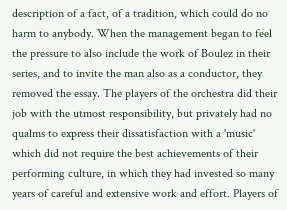description of a fact, of a tradition, which could do no harm to anybody. When the management began to feel the pressure to also include the work of Boulez in their series, and to invite the man also as a conductor, they removed the essay. The players of the orchestra did their job with the utmost responsibility, but privately had no qualms to express their dissatisfaction with a 'music' which did not require the best achievements of their performing culture, in which they had invested so many years of careful and extensive work and effort. Players of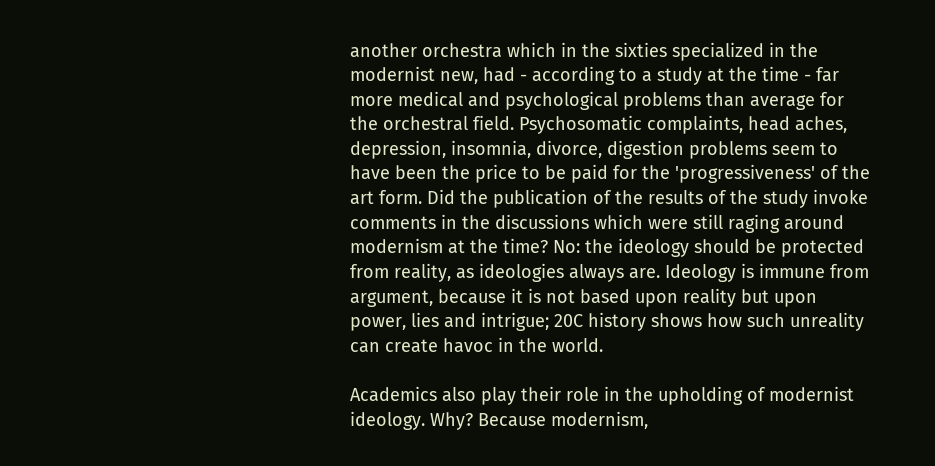another orchestra which in the sixties specialized in the modernist new, had - according to a study at the time - far more medical and psychological problems than average for the orchestral field. Psychosomatic complaints, head aches, depression, insomnia, divorce, digestion problems seem to have been the price to be paid for the 'progressiveness' of the art form. Did the publication of the results of the study invoke comments in the discussions which were still raging around modernism at the time? No: the ideology should be protected from reality, as ideologies always are. Ideology is immune from argument, because it is not based upon reality but upon power, lies and intrigue; 20C history shows how such unreality can create havoc in the world.

Academics also play their role in the upholding of modernist ideology. Why? Because modernism,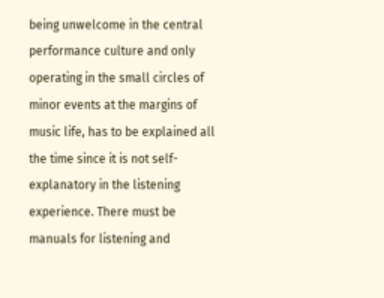being unwelcome in the central performance culture and only operating in the small circles of minor events at the margins of music life, has to be explained all the time since it is not self-explanatory in the listening experience. There must be manuals for listening and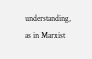understanding, as in Marxist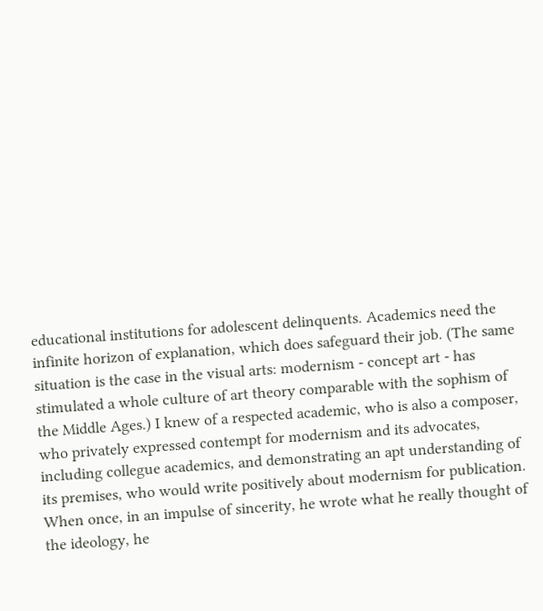educational institutions for adolescent delinquents. Academics need the infinite horizon of explanation, which does safeguard their job. (The same situation is the case in the visual arts: modernism - concept art - has stimulated a whole culture of art theory comparable with the sophism of the Middle Ages.) I knew of a respected academic, who is also a composer, who privately expressed contempt for modernism and its advocates, including collegue academics, and demonstrating an apt understanding of its premises, who would write positively about modernism for publication. When once, in an impulse of sincerity, he wrote what he really thought of the ideology, he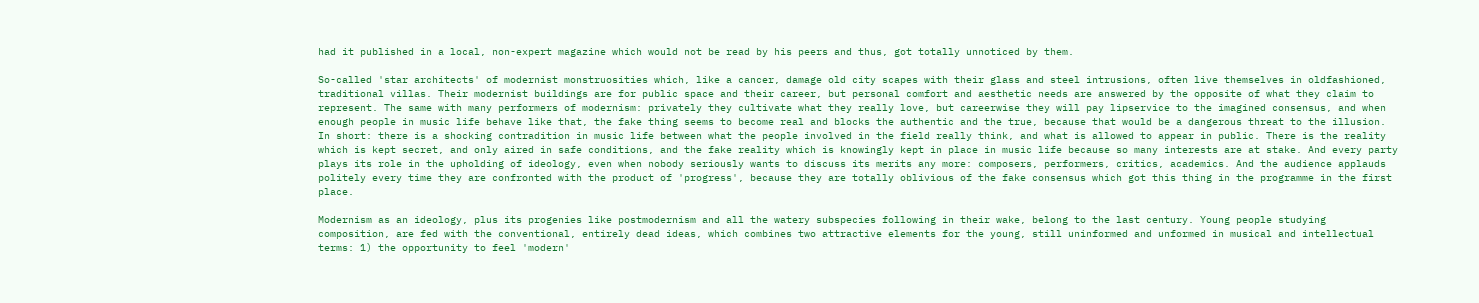had it published in a local, non-expert magazine which would not be read by his peers and thus, got totally unnoticed by them.

So-called 'star architects' of modernist monstruosities which, like a cancer, damage old city scapes with their glass and steel intrusions, often live themselves in oldfashioned, traditional villas. Their modernist buildings are for public space and their career, but personal comfort and aesthetic needs are answered by the opposite of what they claim to represent. The same with many performers of modernism: privately they cultivate what they really love, but careerwise they will pay lipservice to the imagined consensus, and when enough people in music life behave like that, the fake thing seems to become real and blocks the authentic and the true, because that would be a dangerous threat to the illusion. In short: there is a shocking contradition in music life between what the people involved in the field really think, and what is allowed to appear in public. There is the reality which is kept secret, and only aired in safe conditions, and the fake reality which is knowingly kept in place in music life because so many interests are at stake. And every party plays its role in the upholding of ideology, even when nobody seriously wants to discuss its merits any more: composers, performers, critics, academics. And the audience applauds politely every time they are confronted with the product of 'progress', because they are totally oblivious of the fake consensus which got this thing in the programme in the first place.

Modernism as an ideology, plus its progenies like postmodernism and all the watery subspecies following in their wake, belong to the last century. Young people studying composition, are fed with the conventional, entirely dead ideas, which combines two attractive elements for the young, still uninformed and unformed in musical and intellectual terms: 1) the opportunity to feel 'modern'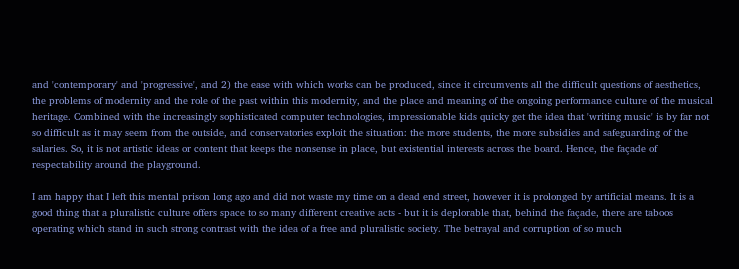and 'contemporary' and 'progressive', and 2) the ease with which works can be produced, since it circumvents all the difficult questions of aesthetics, the problems of modernity and the role of the past within this modernity, and the place and meaning of the ongoing performance culture of the musical heritage. Combined with the increasingly sophisticated computer technologies, impressionable kids quicky get the idea that 'writing music' is by far not so difficult as it may seem from the outside, and conservatories exploit the situation: the more students, the more subsidies and safeguarding of the salaries. So, it is not artistic ideas or content that keeps the nonsense in place, but existential interests across the board. Hence, the façade of respectability around the playground.

I am happy that I left this mental prison long ago and did not waste my time on a dead end street, however it is prolonged by artificial means. It is a good thing that a pluralistic culture offers space to so many different creative acts - but it is deplorable that, behind the façade, there are taboos operating which stand in such strong contrast with the idea of a free and pluralistic society. The betrayal and corruption of so much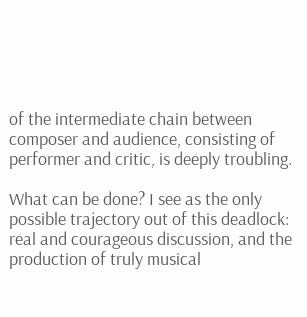of the intermediate chain between composer and audience, consisting of performer and critic, is deeply troubling.

What can be done? I see as the only possible trajectory out of this deadlock: real and courageous discussion, and the production of truly musical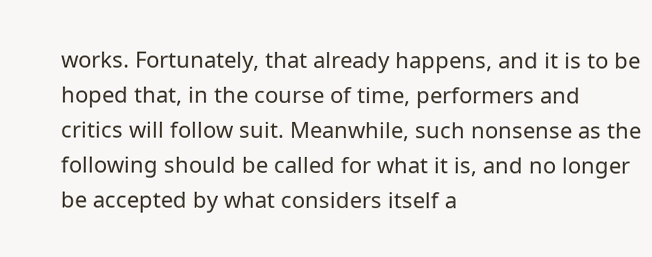works. Fortunately, that already happens, and it is to be hoped that, in the course of time, performers and critics will follow suit. Meanwhile, such nonsense as the following should be called for what it is, and no longer be accepted by what considers itself a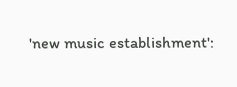'new music establishment':